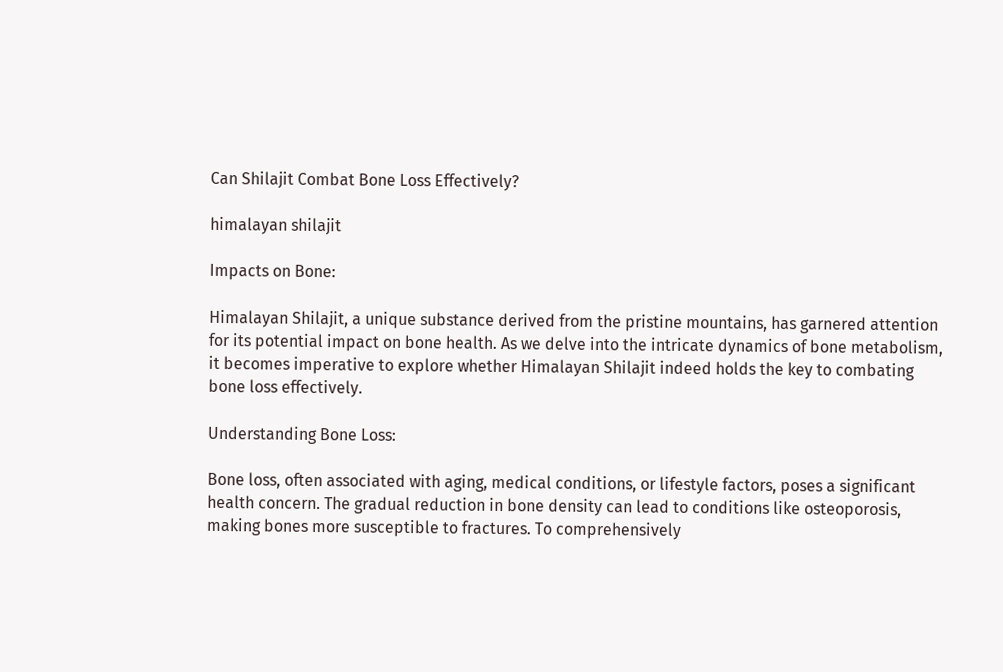Can Shilajit Combat Bone Loss Effectively?

himalayan shilajit

Impacts on Bone:

Himalayan Shilajit, a unique substance derived from the pristine mountains, has garnered attention for its potential impact on bone health. As we delve into the intricate dynamics of bone metabolism, it becomes imperative to explore whether Himalayan Shilajit indeed holds the key to combating bone loss effectively.

Understanding Bone Loss:

Bone loss, often associated with aging, medical conditions, or lifestyle factors, poses a significant health concern. The gradual reduction in bone density can lead to conditions like osteoporosis, making bones more susceptible to fractures. To comprehensively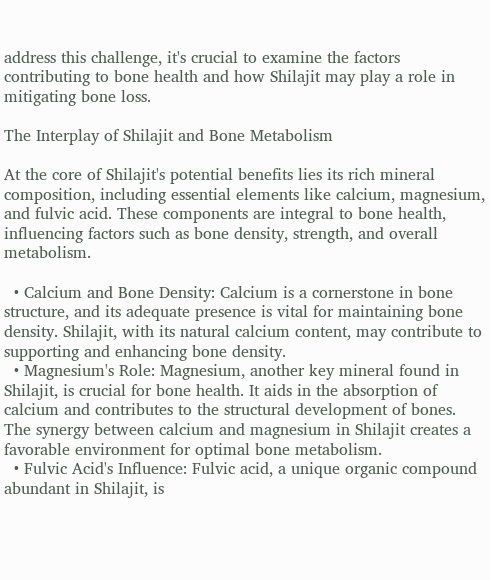address this challenge, it's crucial to examine the factors contributing to bone health and how Shilajit may play a role in mitigating bone loss.

The Interplay of Shilajit and Bone Metabolism

At the core of Shilajit's potential benefits lies its rich mineral composition, including essential elements like calcium, magnesium, and fulvic acid. These components are integral to bone health, influencing factors such as bone density, strength, and overall metabolism.

  • Calcium and Bone Density: Calcium is a cornerstone in bone structure, and its adequate presence is vital for maintaining bone density. Shilajit, with its natural calcium content, may contribute to supporting and enhancing bone density.
  • Magnesium's Role: Magnesium, another key mineral found in Shilajit, is crucial for bone health. It aids in the absorption of calcium and contributes to the structural development of bones. The synergy between calcium and magnesium in Shilajit creates a favorable environment for optimal bone metabolism.
  • Fulvic Acid's Influence: Fulvic acid, a unique organic compound abundant in Shilajit, is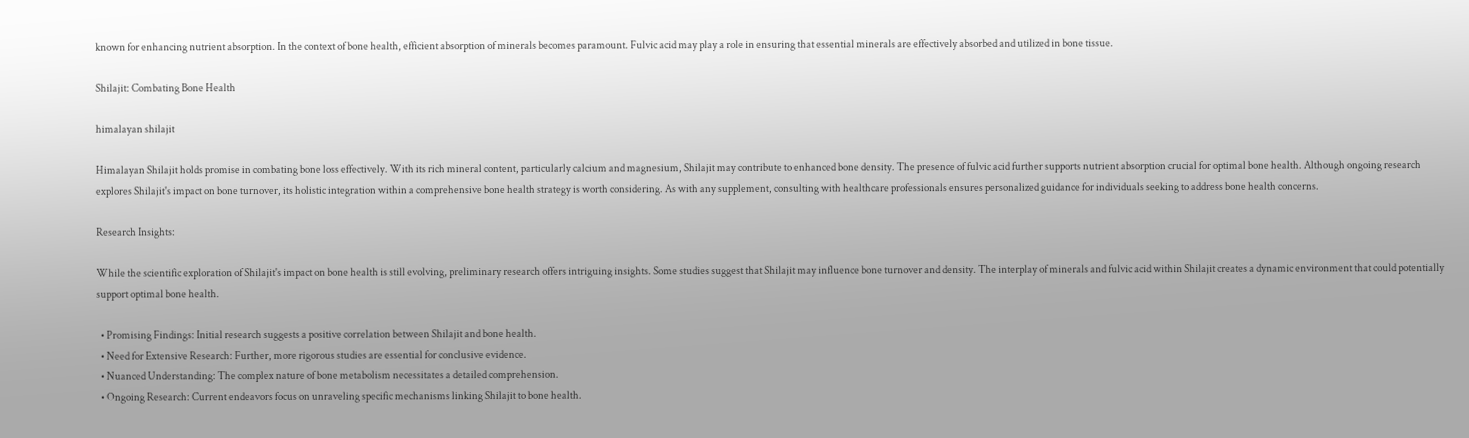known for enhancing nutrient absorption. In the context of bone health, efficient absorption of minerals becomes paramount. Fulvic acid may play a role in ensuring that essential minerals are effectively absorbed and utilized in bone tissue.

Shilajit: Combating Bone Health

himalayan shilajit

Himalayan Shilajit holds promise in combating bone loss effectively. With its rich mineral content, particularly calcium and magnesium, Shilajit may contribute to enhanced bone density. The presence of fulvic acid further supports nutrient absorption crucial for optimal bone health. Although ongoing research explores Shilajit's impact on bone turnover, its holistic integration within a comprehensive bone health strategy is worth considering. As with any supplement, consulting with healthcare professionals ensures personalized guidance for individuals seeking to address bone health concerns.

Research Insights:

While the scientific exploration of Shilajit's impact on bone health is still evolving, preliminary research offers intriguing insights. Some studies suggest that Shilajit may influence bone turnover and density. The interplay of minerals and fulvic acid within Shilajit creates a dynamic environment that could potentially support optimal bone health.

  • Promising Findings: Initial research suggests a positive correlation between Shilajit and bone health.
  • Need for Extensive Research: Further, more rigorous studies are essential for conclusive evidence.
  • Nuanced Understanding: The complex nature of bone metabolism necessitates a detailed comprehension.
  • Ongoing Research: Current endeavors focus on unraveling specific mechanisms linking Shilajit to bone health.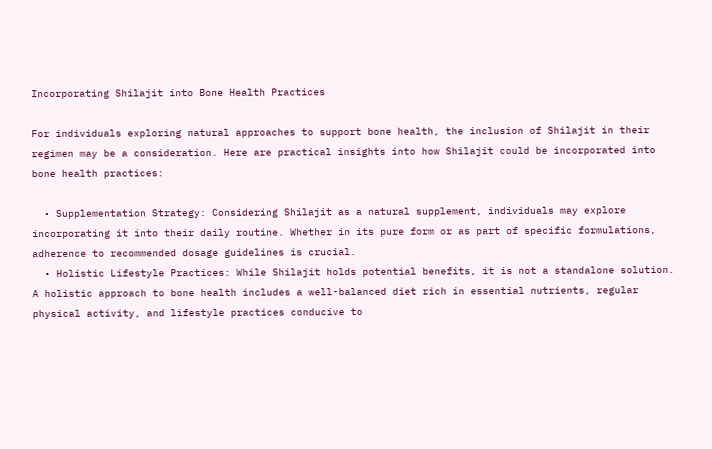Incorporating Shilajit into Bone Health Practices

For individuals exploring natural approaches to support bone health, the inclusion of Shilajit in their regimen may be a consideration. Here are practical insights into how Shilajit could be incorporated into bone health practices:

  • Supplementation Strategy: Considering Shilajit as a natural supplement, individuals may explore incorporating it into their daily routine. Whether in its pure form or as part of specific formulations, adherence to recommended dosage guidelines is crucial.
  • Holistic Lifestyle Practices: While Shilajit holds potential benefits, it is not a standalone solution. A holistic approach to bone health includes a well-balanced diet rich in essential nutrients, regular physical activity, and lifestyle practices conducive to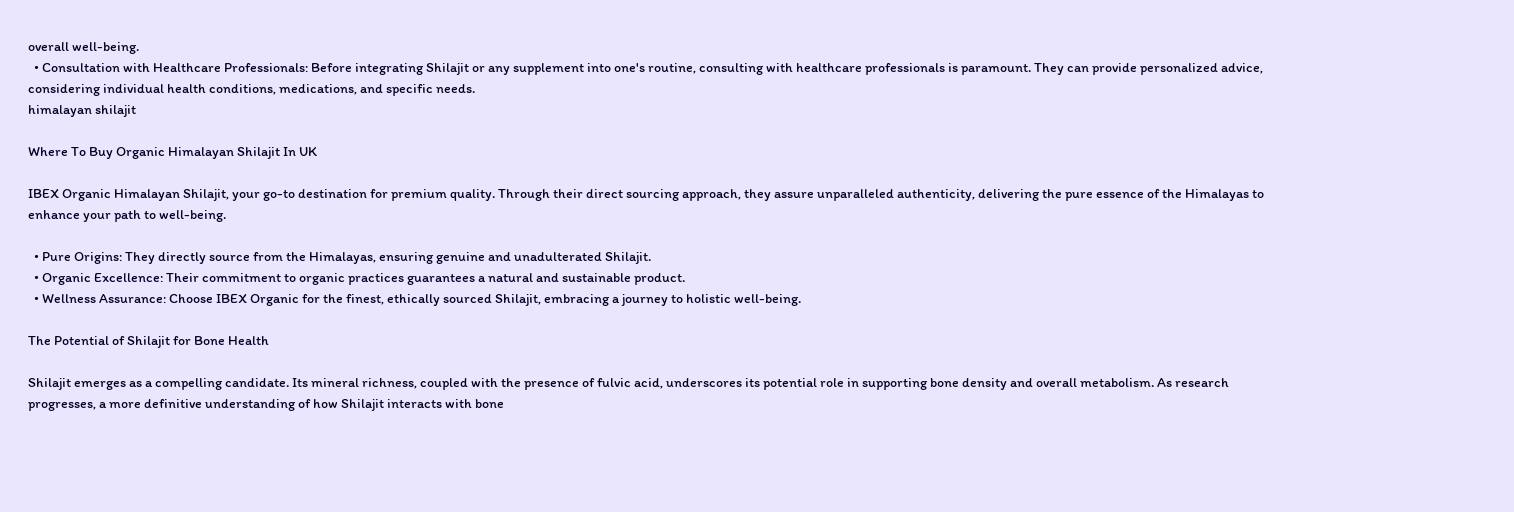overall well-being.
  • Consultation with Healthcare Professionals: Before integrating Shilajit or any supplement into one's routine, consulting with healthcare professionals is paramount. They can provide personalized advice, considering individual health conditions, medications, and specific needs.
himalayan shilajit

Where To Buy Organic Himalayan Shilajit In UK

IBEX Organic Himalayan Shilajit, your go-to destination for premium quality. Through their direct sourcing approach, they assure unparalleled authenticity, delivering the pure essence of the Himalayas to enhance your path to well-being.

  • Pure Origins: They directly source from the Himalayas, ensuring genuine and unadulterated Shilajit.
  • Organic Excellence: Their commitment to organic practices guarantees a natural and sustainable product.
  • Wellness Assurance: Choose IBEX Organic for the finest, ethically sourced Shilajit, embracing a journey to holistic well-being.

The Potential of Shilajit for Bone Health

Shilajit emerges as a compelling candidate. Its mineral richness, coupled with the presence of fulvic acid, underscores its potential role in supporting bone density and overall metabolism. As research progresses, a more definitive understanding of how Shilajit interacts with bone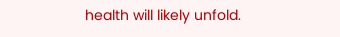health will likely unfold.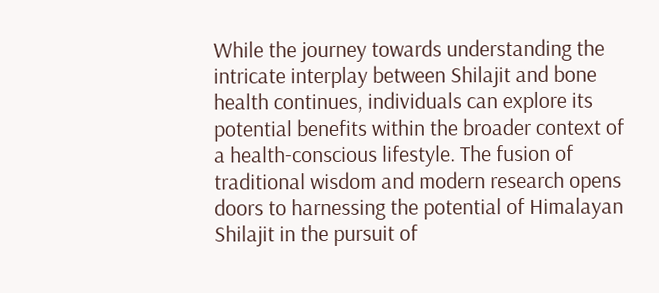While the journey towards understanding the intricate interplay between Shilajit and bone health continues, individuals can explore its potential benefits within the broader context of a health-conscious lifestyle. The fusion of traditional wisdom and modern research opens doors to harnessing the potential of Himalayan Shilajit in the pursuit of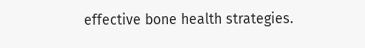effective bone health strategies.